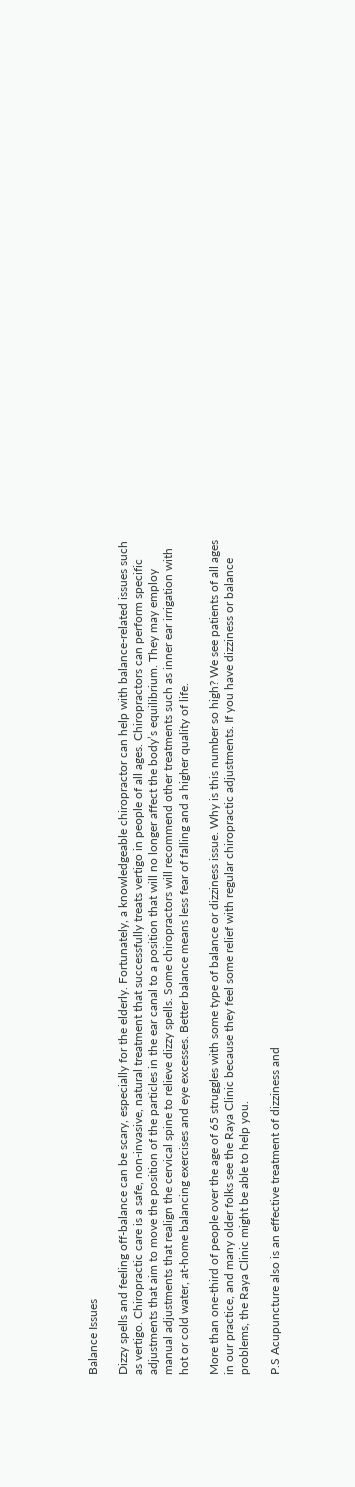Balance Issues

Dizzy spells and feeling off-balance can be scary, especially for the elderly. Fortunately, a knowledgeable chiropractor can help with balance-related issues such as vertigo. Chiropractic care is a safe, non-invasive, natural treatment that successfully treats vertigo in people of all ages. Chiropractors can perform specific adjustments that aim to move the position of the particles in the ear canal to a position that will no longer affect the body’s equilibrium. They may employ manual adjustments that realign the cervical spine to relieve dizzy spells. Some chiropractors will recommend other treatments such as inner ear irrigation with hot or cold water, at-home balancing exercises and eye excesses. Better balance means less fear of falling and a higher quality of life.

More than one-third of people over the age of 65 struggles with some type of balance or dizziness issue. Why is this number so high? We see patients of all ages in our practice, and many older folks see the Raya Clinic because they feel some relief with regular chiropractic adjustments. If you have dizziness or balance problems, the Raya Clinic might be able to help you.

P.S Acupuncture also is an effective treatment of dizziness and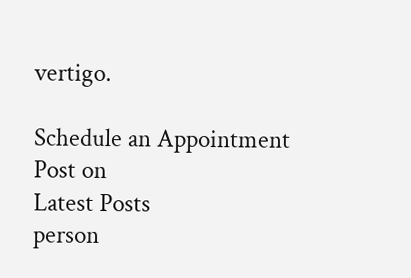vertigo.

Schedule an Appointment
Post on
Latest Posts
person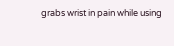grabs wrist in pain while using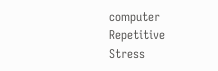computer
Repetitive Stress